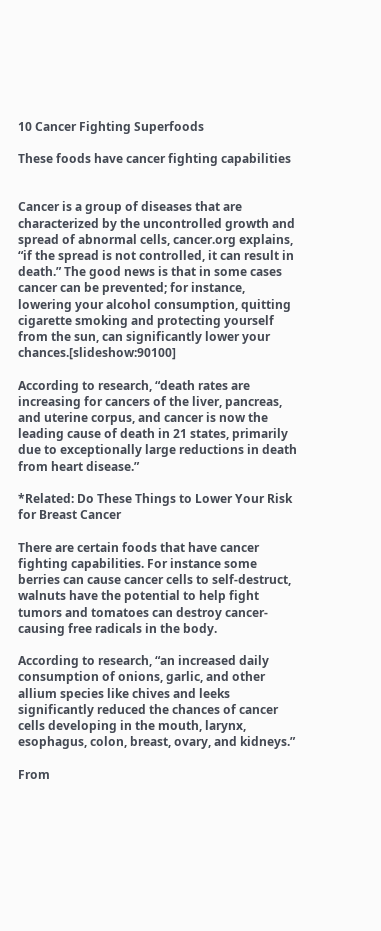10 Cancer Fighting Superfoods

These foods have cancer fighting capabilities


Cancer is a group of diseases that are characterized by the uncontrolled growth and spread of abnormal cells, cancer.org explains, “if the spread is not controlled, it can result in death.” The good news is that in some cases cancer can be prevented; for instance, lowering your alcohol consumption, quitting cigarette smoking and protecting yourself from the sun, can significantly lower your chances.[slideshow:90100]

According to research, “death rates are increasing for cancers of the liver, pancreas, and uterine corpus, and cancer is now the leading cause of death in 21 states, primarily due to exceptionally large reductions in death from heart disease.”

*Related: Do These Things to Lower Your Risk for Breast Cancer

There are certain foods that have cancer fighting capabilities. For instance some berries can cause cancer cells to self-destruct, walnuts have the potential to help fight tumors and tomatoes can destroy cancer-causing free radicals in the body.

According to research, “an increased daily consumption of onions, garlic, and other allium species like chives and leeks significantly reduced the chances of cancer cells developing in the mouth, larynx, esophagus, colon, breast, ovary, and kidneys.”

From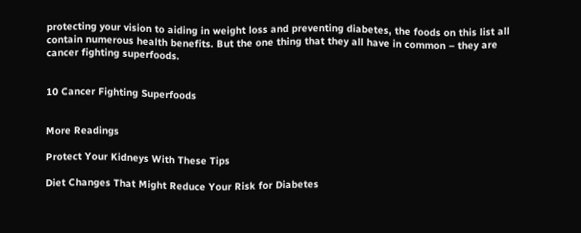protecting your vision to aiding in weight loss and preventing diabetes, the foods on this list all contain numerous health benefits. But the one thing that they all have in common – they are cancer fighting superfoods.


10 Cancer Fighting Superfoods


More Readings

Protect Your Kidneys With These Tips

Diet Changes That Might Reduce Your Risk for Diabetes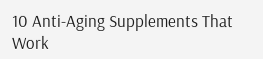10 Anti-Aging Supplements That Work